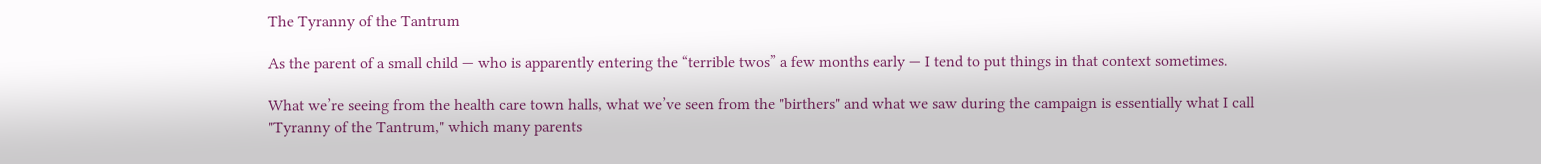The Tyranny of the Tantrum

As the parent of a small child — who is apparently entering the “terrible twos” a few months early — I tend to put things in that context sometimes.

What we’re seeing from the health care town halls, what we’ve seen from the "birthers" and what we saw during the campaign is essentially what I call "Tyranny of the Tantrum," which many parents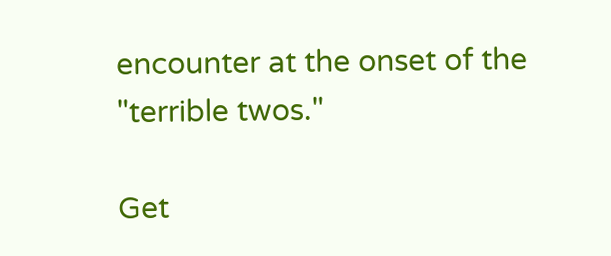encounter at the onset of the "terrible twos."

Get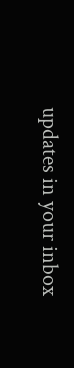updates in your inbox